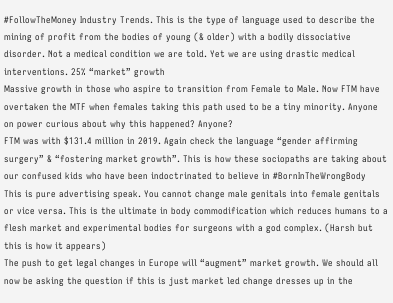#FollowTheMoney Industry Trends. This is the type of language used to describe the mining of profit from the bodies of young (& older) with a bodily dissociative disorder. Not a medical condition we are told. Yet we are using drastic medical interventions. 25% “market” growth
Massive growth in those who aspire to transition from Female to Male. Now FTM have overtaken the MTF when females taking this path used to be a tiny minority. Anyone on power curious about why this happened? Anyone?
FTM was with $131.4 million in 2019. Again check the language “gender affirming surgery” & “fostering market growth”. This is how these sociopaths are taking about our confused kids who have been indoctrinated to believe in #BornInTheWrongBody
This is pure advertising speak. You cannot change male genitals into female genitals or vice versa. This is the ultimate in body commodification which reduces humans to a flesh market and experimental bodies for surgeons with a god complex. (Harsh but this is how it appears)
The push to get legal changes in Europe will “augment” market growth. We should all now be asking the question if this is just market led change dresses up in the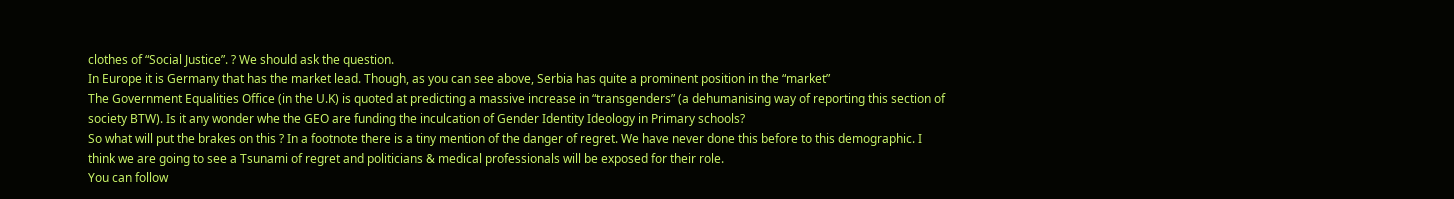clothes of “Social Justice”. ? We should ask the question.
In Europe it is Germany that has the market lead. Though, as you can see above, Serbia has quite a prominent position in the “market”
The Government Equalities Office (in the U.K) is quoted at predicting a massive increase in “transgenders” (a dehumanising way of reporting this section of society BTW). Is it any wonder whe the GEO are funding the inculcation of Gender Identity Ideology in Primary schools?
So what will put the brakes on this ? In a footnote there is a tiny mention of the danger of regret. We have never done this before to this demographic. I think we are going to see a Tsunami of regret and politicians & medical professionals will be exposed for their role.
You can follow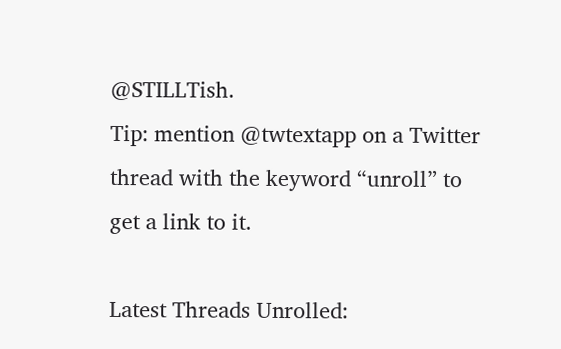@STILLTish.
Tip: mention @twtextapp on a Twitter thread with the keyword “unroll” to get a link to it.

Latest Threads Unrolled: